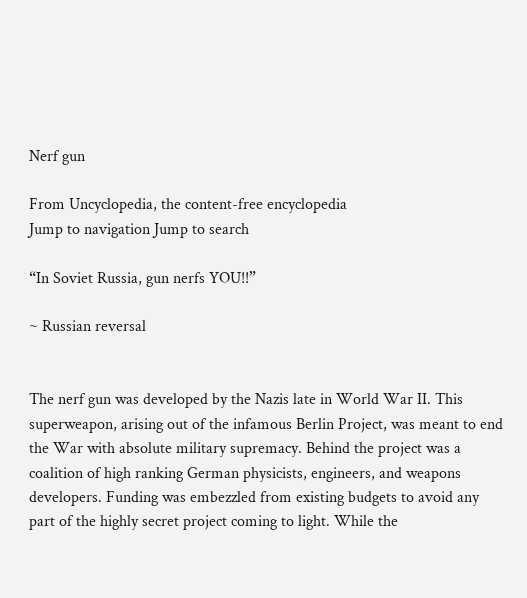Nerf gun

From Uncyclopedia, the content-free encyclopedia
Jump to navigation Jump to search

“In Soviet Russia, gun nerfs YOU!!”

~ Russian reversal


The nerf gun was developed by the Nazis late in World War II. This superweapon, arising out of the infamous Berlin Project, was meant to end the War with absolute military supremacy. Behind the project was a coalition of high ranking German physicists, engineers, and weapons developers. Funding was embezzled from existing budgets to avoid any part of the highly secret project coming to light. While the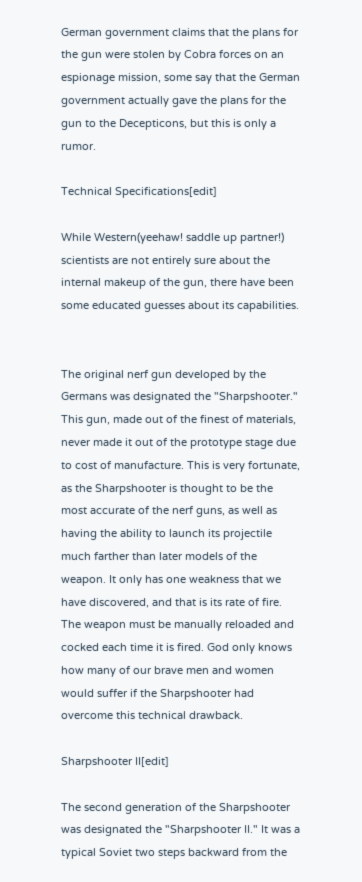German government claims that the plans for the gun were stolen by Cobra forces on an espionage mission, some say that the German government actually gave the plans for the gun to the Decepticons, but this is only a rumor.

Technical Specifications[edit]

While Western(yeehaw! saddle up partner!) scientists are not entirely sure about the internal makeup of the gun, there have been some educated guesses about its capabilities.


The original nerf gun developed by the Germans was designated the "Sharpshooter." This gun, made out of the finest of materials, never made it out of the prototype stage due to cost of manufacture. This is very fortunate, as the Sharpshooter is thought to be the most accurate of the nerf guns, as well as having the ability to launch its projectile much farther than later models of the weapon. It only has one weakness that we have discovered, and that is its rate of fire. The weapon must be manually reloaded and cocked each time it is fired. God only knows how many of our brave men and women would suffer if the Sharpshooter had overcome this technical drawback.

Sharpshooter II[edit]

The second generation of the Sharpshooter was designated the "Sharpshooter II." It was a typical Soviet two steps backward from the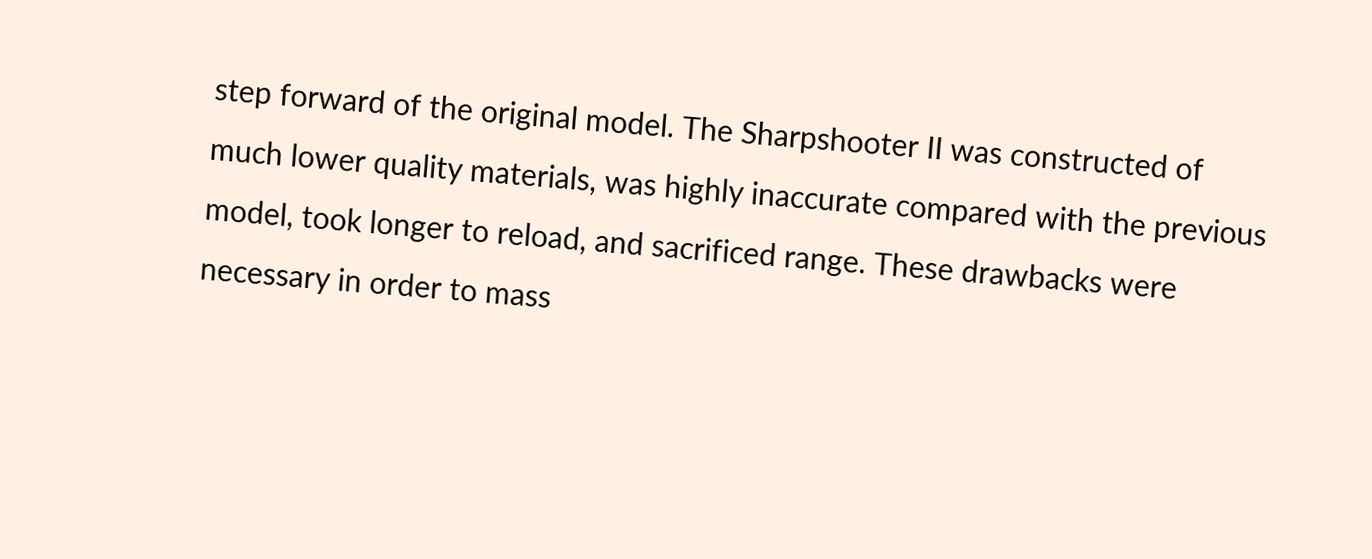step forward of the original model. The Sharpshooter II was constructed of much lower quality materials, was highly inaccurate compared with the previous model, took longer to reload, and sacrificed range. These drawbacks were necessary in order to mass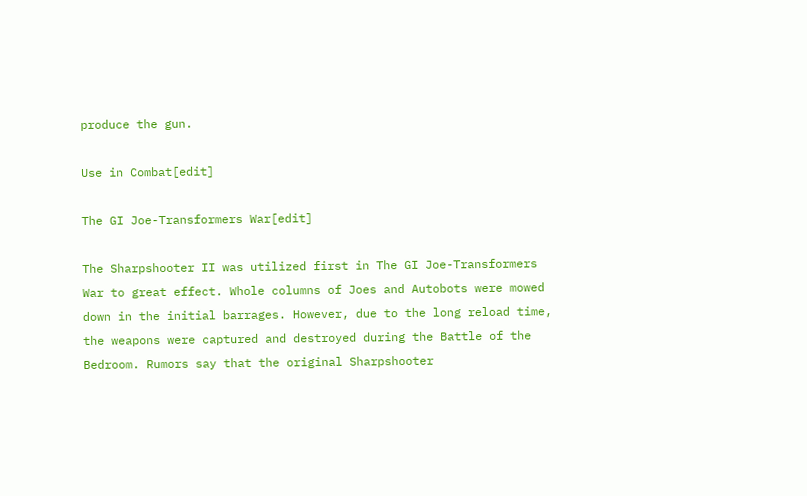produce the gun.

Use in Combat[edit]

The GI Joe-Transformers War[edit]

The Sharpshooter II was utilized first in The GI Joe-Transformers War to great effect. Whole columns of Joes and Autobots were mowed down in the initial barrages. However, due to the long reload time, the weapons were captured and destroyed during the Battle of the Bedroom. Rumors say that the original Sharpshooter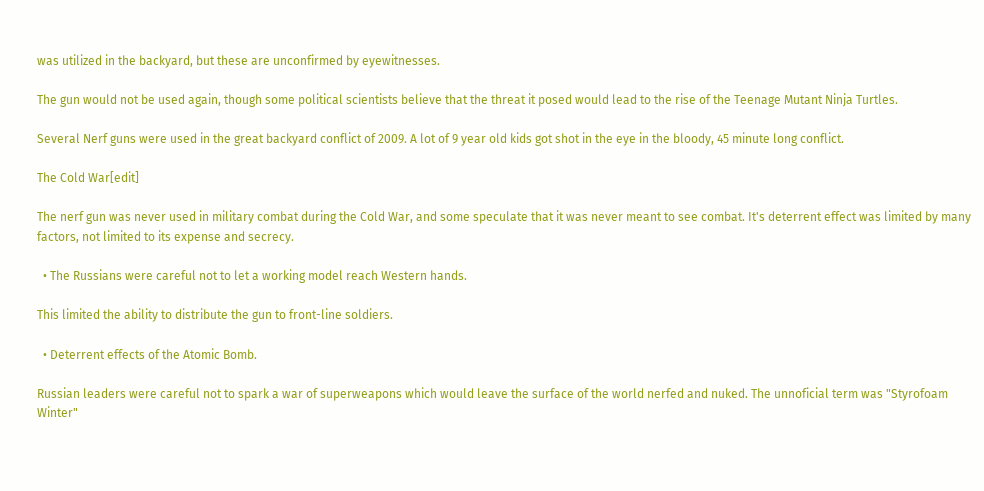was utilized in the backyard, but these are unconfirmed by eyewitnesses.

The gun would not be used again, though some political scientists believe that the threat it posed would lead to the rise of the Teenage Mutant Ninja Turtles.

Several Nerf guns were used in the great backyard conflict of 2009. A lot of 9 year old kids got shot in the eye in the bloody, 45 minute long conflict.

The Cold War[edit]

The nerf gun was never used in military combat during the Cold War, and some speculate that it was never meant to see combat. It's deterrent effect was limited by many factors, not limited to its expense and secrecy.

  • The Russians were careful not to let a working model reach Western hands.

This limited the ability to distribute the gun to front-line soldiers.

  • Deterrent effects of the Atomic Bomb.

Russian leaders were careful not to spark a war of superweapons which would leave the surface of the world nerfed and nuked. The unnoficial term was "Styrofoam Winter"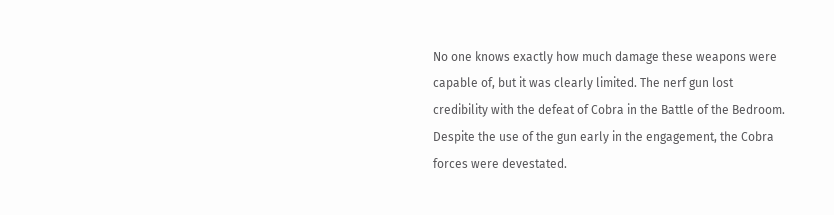No one knows exactly how much damage these weapons were capable of, but it was clearly limited. The nerf gun lost credibility with the defeat of Cobra in the Battle of the Bedroom. Despite the use of the gun early in the engagement, the Cobra forces were devestated.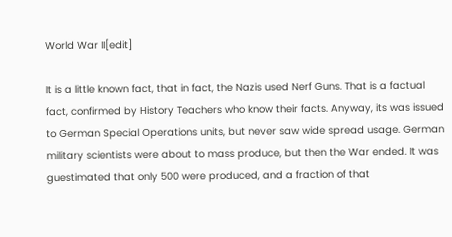World War II[edit]

It is a little known fact, that in fact, the Nazis used Nerf Guns. That is a factual fact, confirmed by History Teachers who know their facts. Anyway, its was issued to German Special Operations units, but never saw wide spread usage. German military scientists were about to mass produce, but then the War ended. It was guestimated that only 500 were produced, and a fraction of that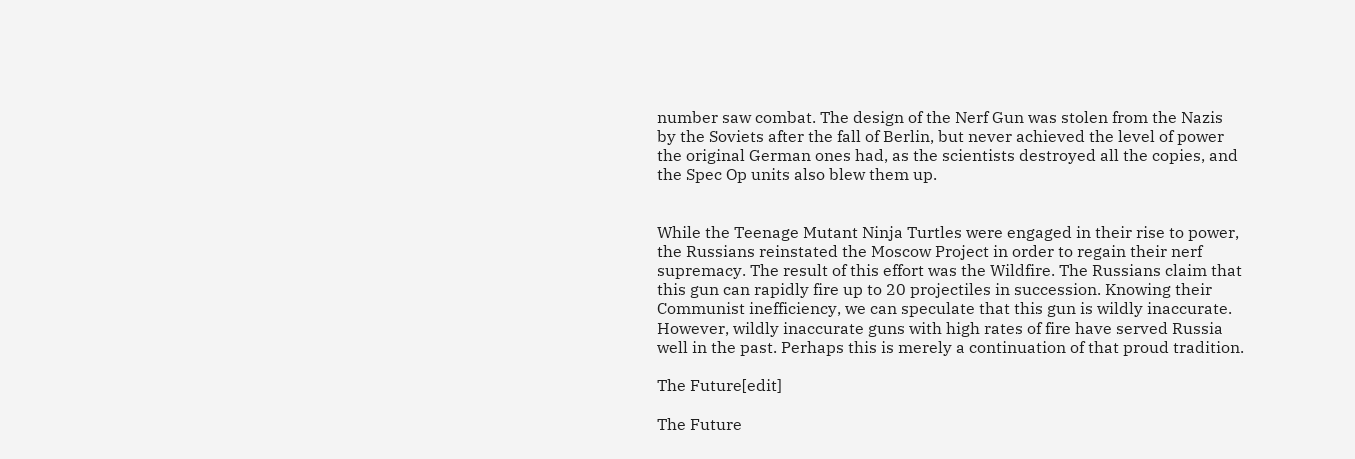number saw combat. The design of the Nerf Gun was stolen from the Nazis by the Soviets after the fall of Berlin, but never achieved the level of power the original German ones had, as the scientists destroyed all the copies, and the Spec Op units also blew them up.


While the Teenage Mutant Ninja Turtles were engaged in their rise to power, the Russians reinstated the Moscow Project in order to regain their nerf supremacy. The result of this effort was the Wildfire. The Russians claim that this gun can rapidly fire up to 20 projectiles in succession. Knowing their Communist inefficiency, we can speculate that this gun is wildly inaccurate. However, wildly inaccurate guns with high rates of fire have served Russia well in the past. Perhaps this is merely a continuation of that proud tradition.

The Future[edit]

The Future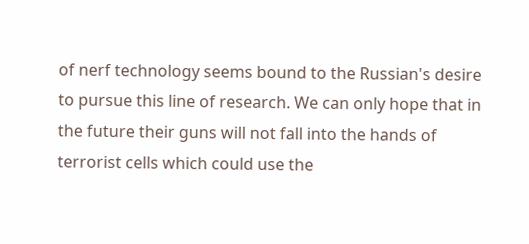of nerf technology seems bound to the Russian's desire to pursue this line of research. We can only hope that in the future their guns will not fall into the hands of terrorist cells which could use the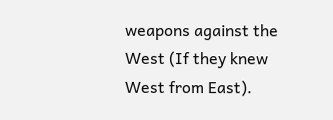weapons against the West (If they knew West from East).